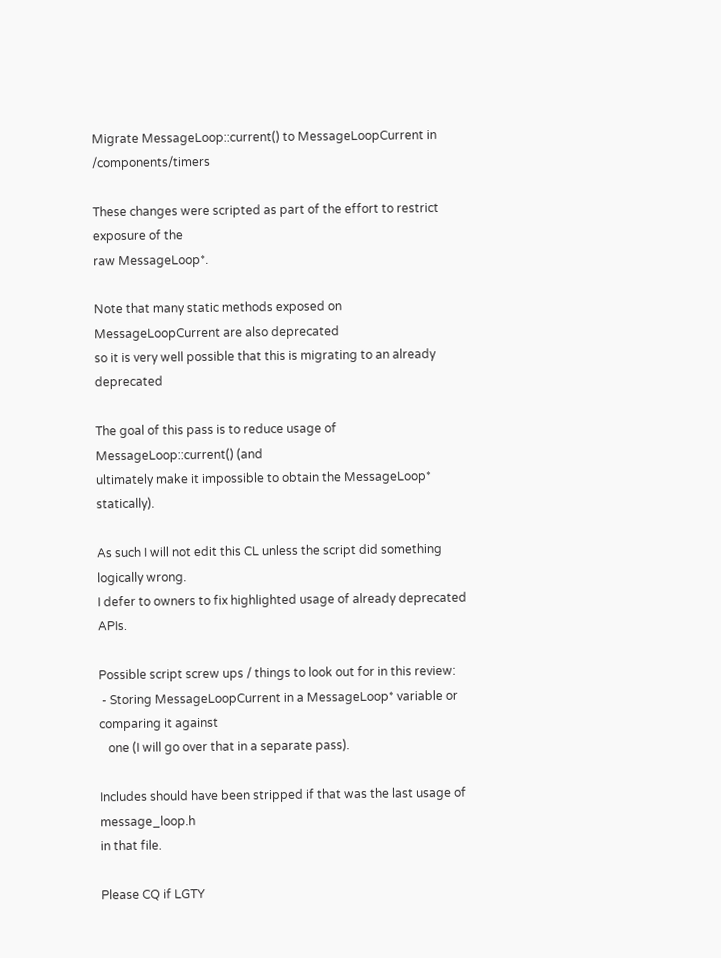Migrate MessageLoop::current() to MessageLoopCurrent in /components/timers

These changes were scripted as part of the effort to restrict exposure of the
raw MessageLoop*.

Note that many static methods exposed on MessageLoopCurrent are also deprecated
so it is very well possible that this is migrating to an already deprecated

The goal of this pass is to reduce usage of MessageLoop::current() (and
ultimately make it impossible to obtain the MessageLoop* statically).

As such I will not edit this CL unless the script did something logically wrong.
I defer to owners to fix highlighted usage of already deprecated APIs.

Possible script screw ups / things to look out for in this review:
 - Storing MessageLoopCurrent in a MessageLoop* variable or comparing it against
   one (I will go over that in a separate pass).

Includes should have been stripped if that was the last usage of message_loop.h
in that file.

Please CQ if LGTY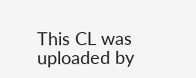This CL was uploaded by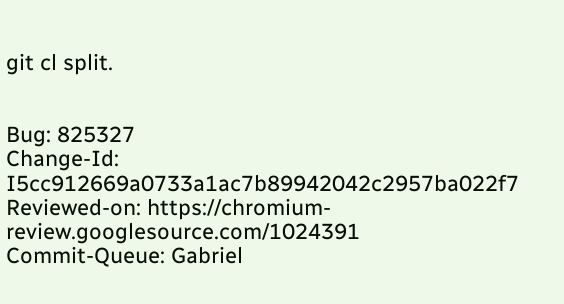git cl split.


Bug: 825327
Change-Id: I5cc912669a0733a1ac7b89942042c2957ba022f7
Reviewed-on: https://chromium-review.googlesource.com/1024391
Commit-Queue: Gabriel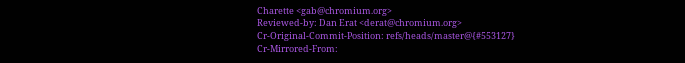Charette <gab@chromium.org>
Reviewed-by: Dan Erat <derat@chromium.org>
Cr-Original-Commit-Position: refs/heads/master@{#553127}
Cr-Mirrored-From: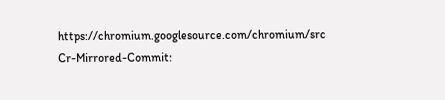https://chromium.googlesource.com/chromium/src
Cr-Mirrored-Commit: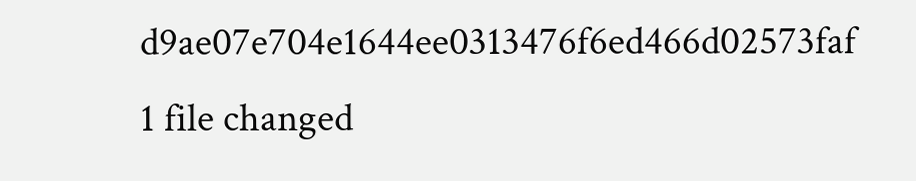d9ae07e704e1644ee0313476f6ed466d02573faf
1 file changed